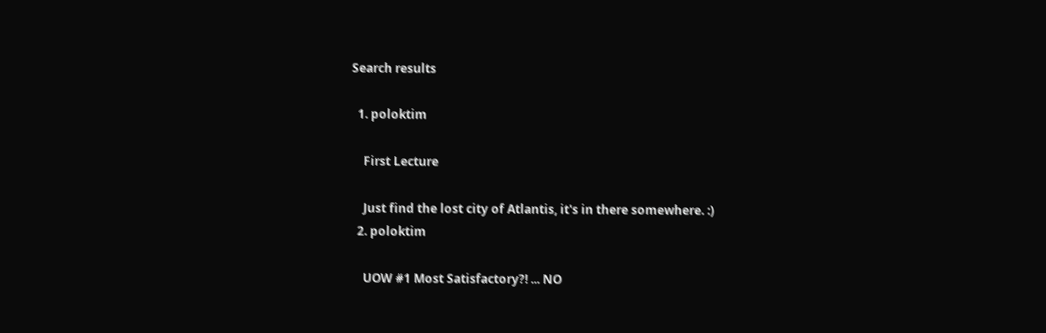Search results

  1. poloktim

    First Lecture

    Just find the lost city of Atlantis, it's in there somewhere. :)
  2. poloktim

    UOW #1 Most Satisfactory?! ... NO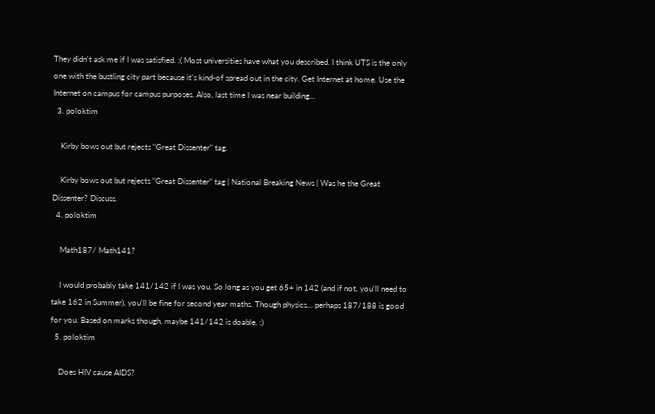They didn't ask me if I was satisfied. :( Most universities have what you described. I think UTS is the only one with the bustling city part because it's kind-of spread out in the city. Get Internet at home. Use the Internet on campus for campus purposes. Also, last time I was near building...
  3. poloktim

    Kirby bows out but rejects "Great Dissenter" tag.

    Kirby bows out but rejects "Great Dissenter" tag | National Breaking News | Was he the Great Dissenter? Discuss.
  4. poloktim

    Math187/ Math141?

    I would probably take 141/142 if I was you. So long as you get 65+ in 142 (and if not, you'll need to take 162 in Summer), you'll be fine for second year maths. Though physics... perhaps 187/188 is good for you. Based on marks though, maybe 141/142 is doable. :)
  5. poloktim

    Does HIV cause AIDS?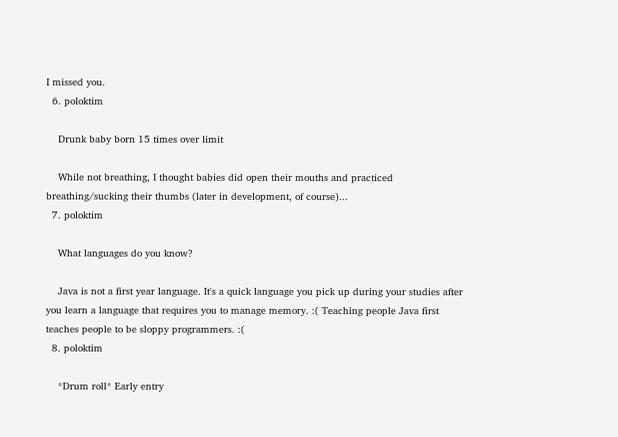I missed you.
  6. poloktim

    Drunk baby born 15 times over limit

    While not breathing, I thought babies did open their mouths and practiced breathing/sucking their thumbs (later in development, of course)...
  7. poloktim

    What languages do you know?

    Java is not a first year language. It's a quick language you pick up during your studies after you learn a language that requires you to manage memory. :( Teaching people Java first teaches people to be sloppy programmers. :(
  8. poloktim

    *Drum roll* Early entry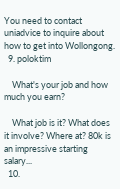You need to contact uniadvice to inquire about how to get into Wollongong.
  9. poloktim

    What's your job and how much you earn?

    What job is it? What does it involve? Where at? 80k is an impressive starting salary...
  10.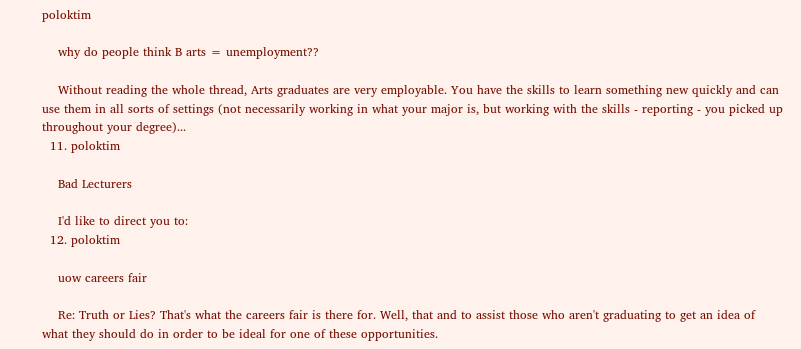poloktim

    why do people think B arts = unemployment??

    Without reading the whole thread, Arts graduates are very employable. You have the skills to learn something new quickly and can use them in all sorts of settings (not necessarily working in what your major is, but working with the skills - reporting - you picked up throughout your degree)...
  11. poloktim

    Bad Lecturers

    I'd like to direct you to:
  12. poloktim

    uow careers fair

    Re: Truth or Lies? That's what the careers fair is there for. Well, that and to assist those who aren't graduating to get an idea of what they should do in order to be ideal for one of these opportunities.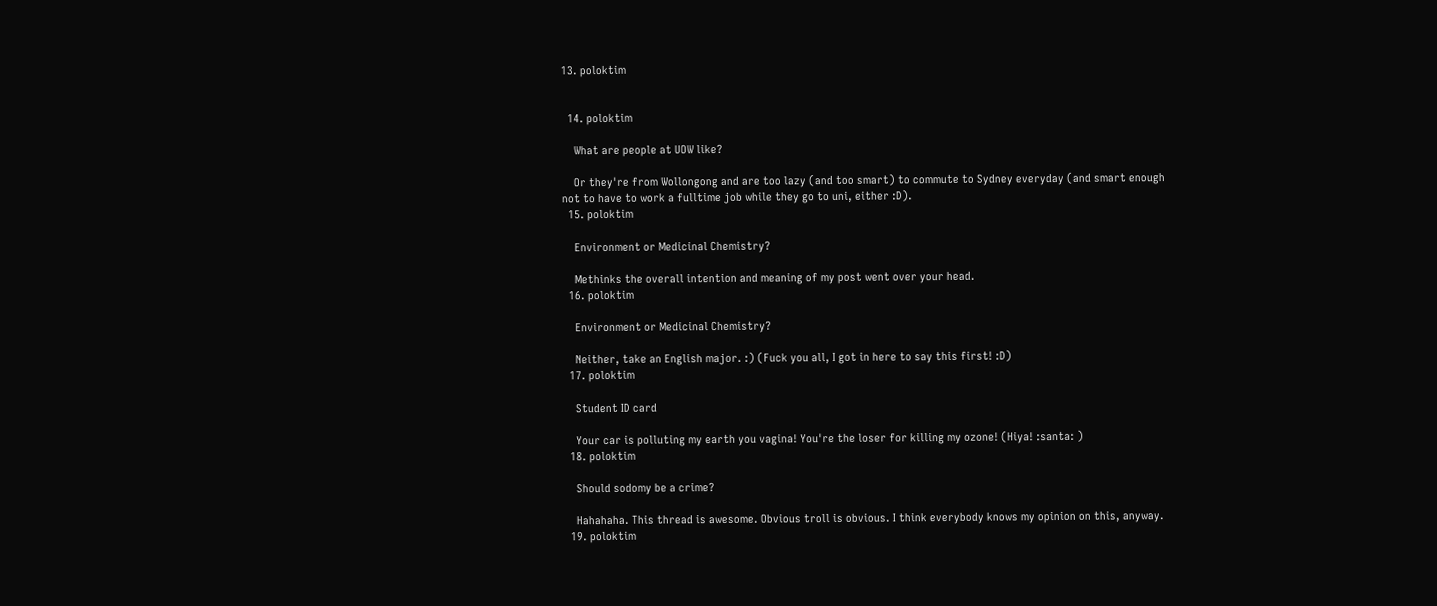13. poloktim


  14. poloktim

    What are people at UOW like?

    Or they're from Wollongong and are too lazy (and too smart) to commute to Sydney everyday (and smart enough not to have to work a fulltime job while they go to uni, either :D).
  15. poloktim

    Environment or Medicinal Chemistry?

    Methinks the overall intention and meaning of my post went over your head.
  16. poloktim

    Environment or Medicinal Chemistry?

    Neither, take an English major. :) (Fuck you all, I got in here to say this first! :D)
  17. poloktim

    Student ID card

    Your car is polluting my earth you vagina! You're the loser for killing my ozone! (Hiya! :santa: )
  18. poloktim

    Should sodomy be a crime?

    Hahahaha. This thread is awesome. Obvious troll is obvious. I think everybody knows my opinion on this, anyway.
  19. poloktim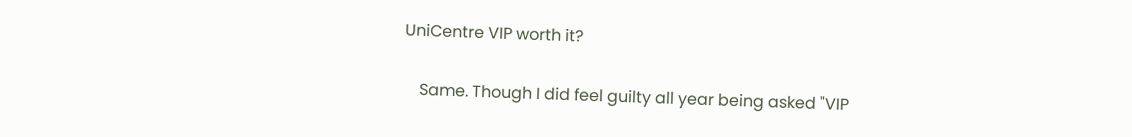UniCentre VIP worth it?

    Same. Though I did feel guilty all year being asked "VIP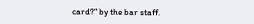card?" by the bar staff.